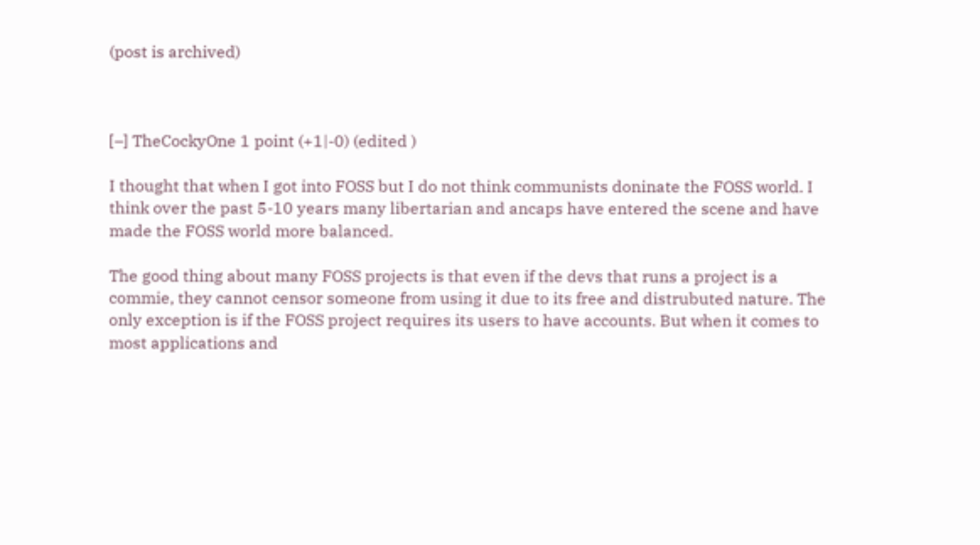(post is archived)



[–] TheCockyOne 1 point (+1|-0) (edited )

I thought that when I got into FOSS but I do not think communists doninate the FOSS world. I think over the past 5-10 years many libertarian and ancaps have entered the scene and have made the FOSS world more balanced.

The good thing about many FOSS projects is that even if the devs that runs a project is a commie, they cannot censor someone from using it due to its free and distrubuted nature. The only exception is if the FOSS project requires its users to have accounts. But when it comes to most applications and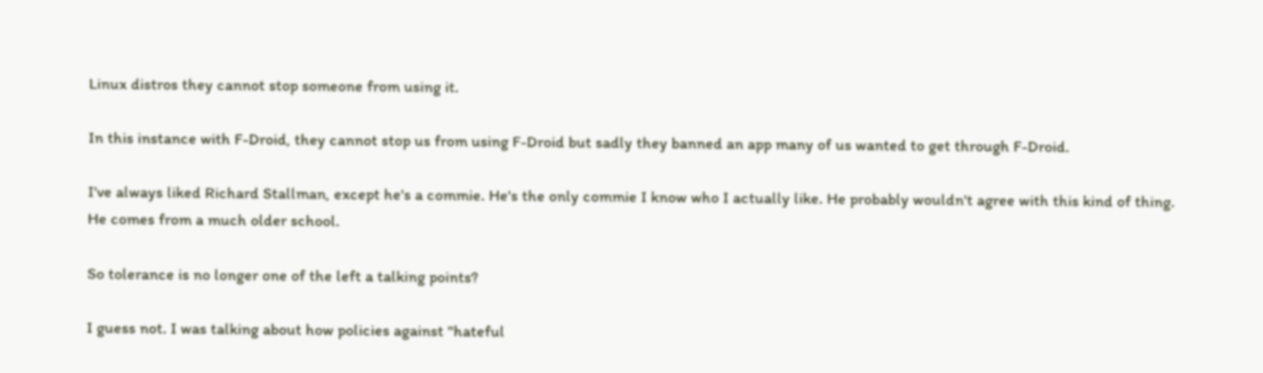Linux distros they cannot stop someone from using it.

In this instance with F-Droid, they cannot stop us from using F-Droid but sadly they banned an app many of us wanted to get through F-Droid.

I've always liked Richard Stallman, except he's a commie. He's the only commie I know who I actually like. He probably wouldn't agree with this kind of thing. He comes from a much older school.

So tolerance is no longer one of the left a talking points?

I guess not. I was talking about how policies against "hateful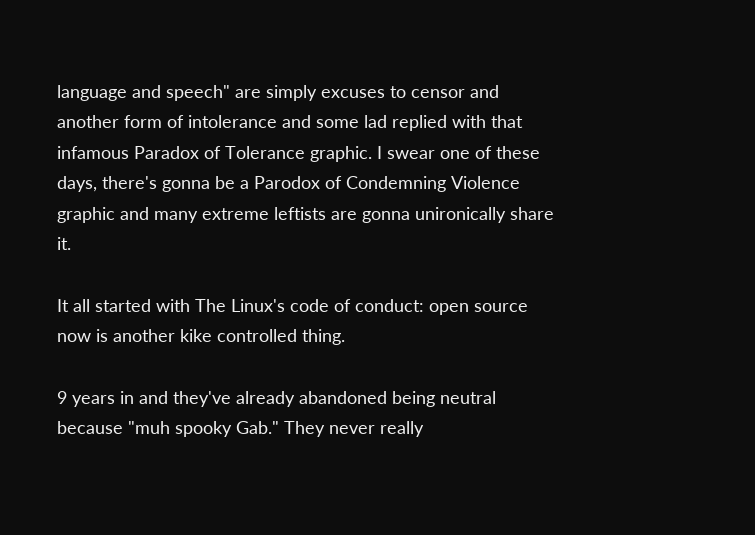language and speech" are simply excuses to censor and another form of intolerance and some lad replied with that infamous Paradox of Tolerance graphic. I swear one of these days, there's gonna be a Parodox of Condemning Violence graphic and many extreme leftists are gonna unironically share it.

It all started with The Linux's code of conduct: open source now is another kike controlled thing.

9 years in and they've already abandoned being neutral because "muh spooky Gab." They never really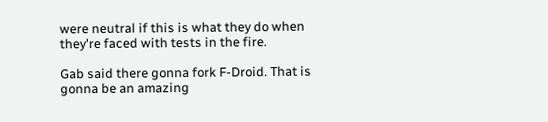were neutral if this is what they do when they're faced with tests in the fire.

Gab said there gonna fork F-Droid. That is gonna be an amazing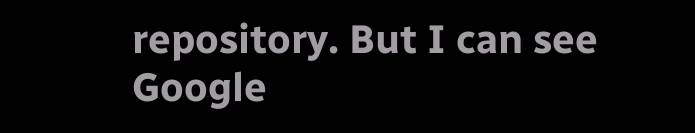repository. But I can see Google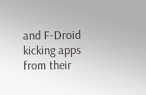and F-Droid kicking apps from their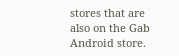stores that are also on the Gab Android store.